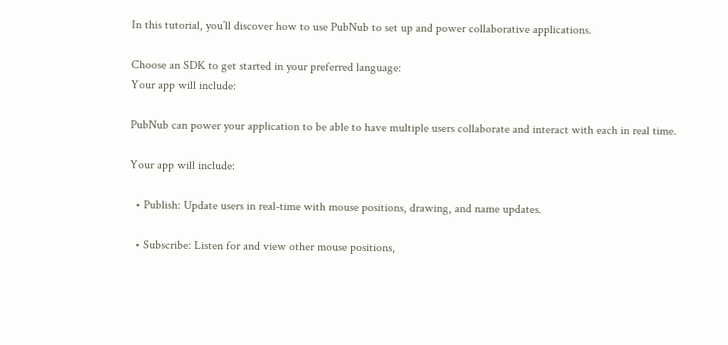In this tutorial, you’ll discover how to use PubNub to set up and power collaborative applications.

Choose an SDK to get started in your preferred language:
Your app will include:

PubNub can power your application to be able to have multiple users collaborate and interact with each in real time.

Your app will include:

  • Publish: Update users in real-time with mouse positions, drawing, and name updates.

  • Subscribe: Listen for and view other mouse positions,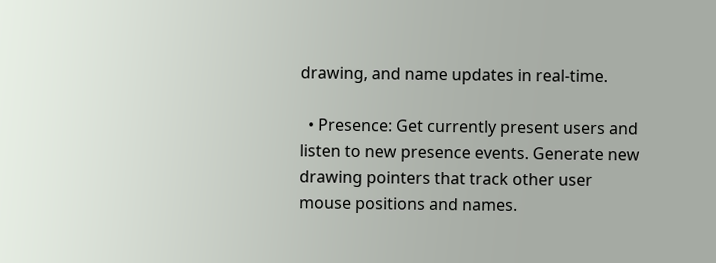drawing, and name updates in real-time.

  • Presence: Get currently present users and listen to new presence events. Generate new drawing pointers that track other user mouse positions and names.